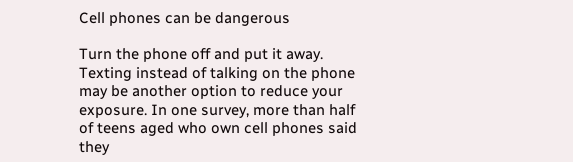Cell phones can be dangerous

Turn the phone off and put it away. Texting instead of talking on the phone may be another option to reduce your exposure. In one survey, more than half of teens aged who own cell phones said they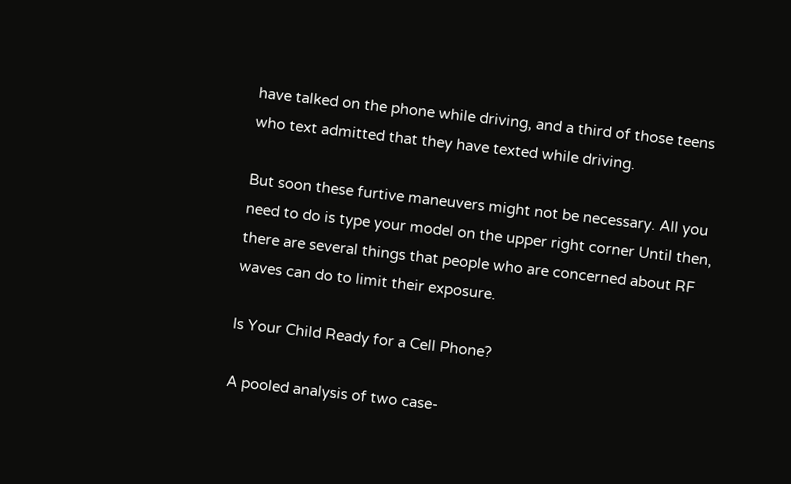have talked on the phone while driving, and a third of those teens who text admitted that they have texted while driving.

But soon these furtive maneuvers might not be necessary. All you need to do is type your model on the upper right corner Until then, there are several things that people who are concerned about RF waves can do to limit their exposure.

Is Your Child Ready for a Cell Phone?

A pooled analysis of two case-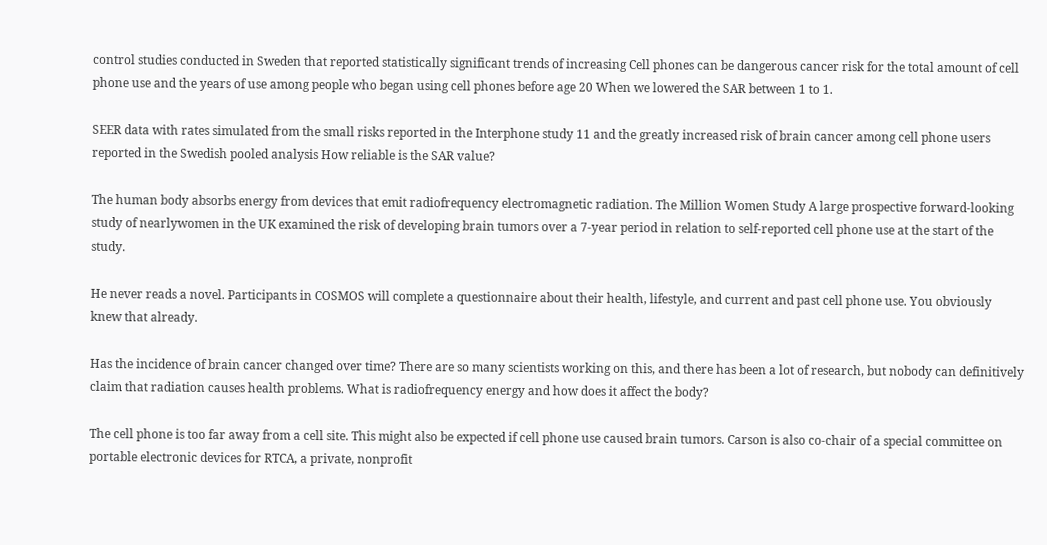control studies conducted in Sweden that reported statistically significant trends of increasing Cell phones can be dangerous cancer risk for the total amount of cell phone use and the years of use among people who began using cell phones before age 20 When we lowered the SAR between 1 to 1.

SEER data with rates simulated from the small risks reported in the Interphone study 11 and the greatly increased risk of brain cancer among cell phone users reported in the Swedish pooled analysis How reliable is the SAR value?

The human body absorbs energy from devices that emit radiofrequency electromagnetic radiation. The Million Women Study A large prospective forward-looking study of nearlywomen in the UK examined the risk of developing brain tumors over a 7-year period in relation to self-reported cell phone use at the start of the study.

He never reads a novel. Participants in COSMOS will complete a questionnaire about their health, lifestyle, and current and past cell phone use. You obviously knew that already.

Has the incidence of brain cancer changed over time? There are so many scientists working on this, and there has been a lot of research, but nobody can definitively claim that radiation causes health problems. What is radiofrequency energy and how does it affect the body?

The cell phone is too far away from a cell site. This might also be expected if cell phone use caused brain tumors. Carson is also co-chair of a special committee on portable electronic devices for RTCA, a private, nonprofit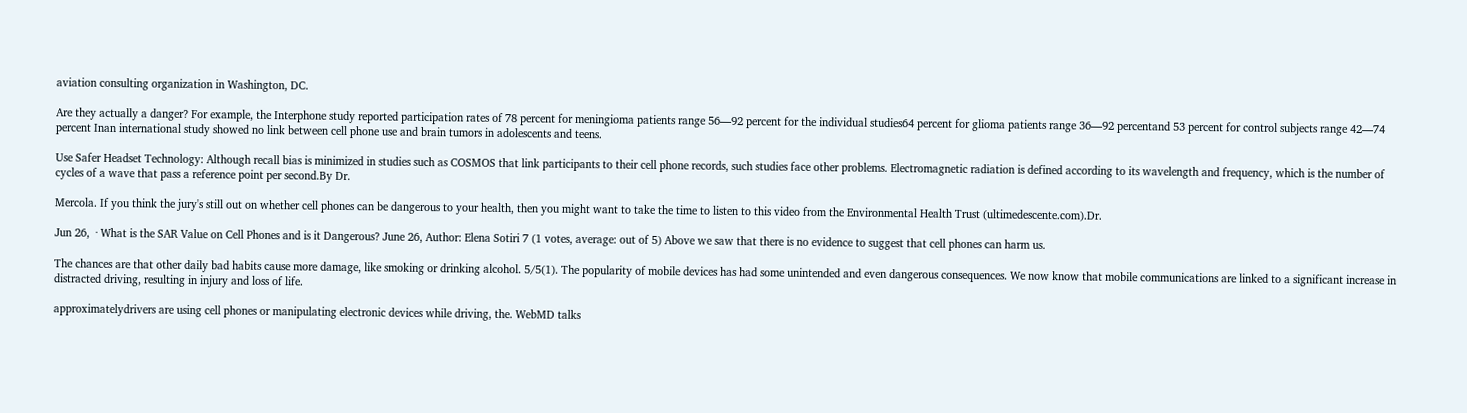aviation consulting organization in Washington, DC.

Are they actually a danger? For example, the Interphone study reported participation rates of 78 percent for meningioma patients range 56—92 percent for the individual studies64 percent for glioma patients range 36—92 percentand 53 percent for control subjects range 42—74 percent Inan international study showed no link between cell phone use and brain tumors in adolescents and teens.

Use Safer Headset Technology: Although recall bias is minimized in studies such as COSMOS that link participants to their cell phone records, such studies face other problems. Electromagnetic radiation is defined according to its wavelength and frequency, which is the number of cycles of a wave that pass a reference point per second.By Dr.

Mercola. If you think the jury's still out on whether cell phones can be dangerous to your health, then you might want to take the time to listen to this video from the Environmental Health Trust (ultimedescente.com).Dr.

Jun 26,  · What is the SAR Value on Cell Phones and is it Dangerous? June 26, Author: Elena Sotiri 7 (1 votes, average: out of 5) Above we saw that there is no evidence to suggest that cell phones can harm us.

The chances are that other daily bad habits cause more damage, like smoking or drinking alcohol. 5/5(1). The popularity of mobile devices has had some unintended and even dangerous consequences. We now know that mobile communications are linked to a significant increase in distracted driving, resulting in injury and loss of life.

approximatelydrivers are using cell phones or manipulating electronic devices while driving, the. WebMD talks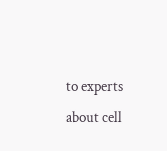to experts about cell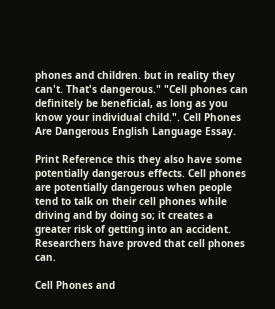phones and children. but in reality they can't. That's dangerous." "Cell phones can definitely be beneficial, as long as you know your individual child.". Cell Phones Are Dangerous English Language Essay.

Print Reference this they also have some potentially dangerous effects. Cell phones are potentially dangerous when people tend to talk on their cell phones while driving and by doing so; it creates a greater risk of getting into an accident. Researchers have proved that cell phones can.

Cell Phones and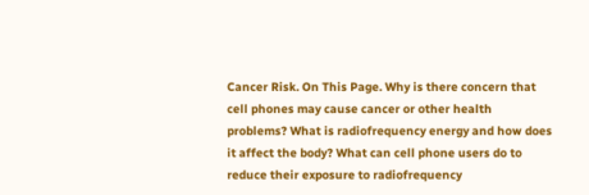Cancer Risk. On This Page. Why is there concern that cell phones may cause cancer or other health problems? What is radiofrequency energy and how does it affect the body? What can cell phone users do to reduce their exposure to radiofrequency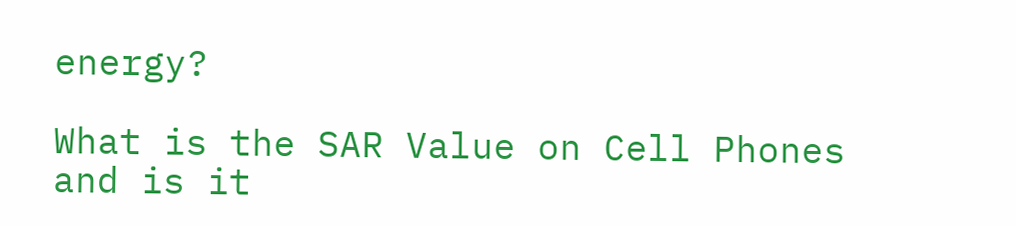energy?

What is the SAR Value on Cell Phones and is it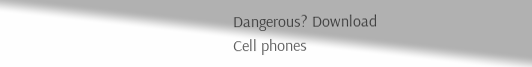Dangerous? Download
Cell phones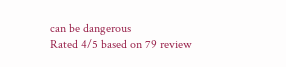can be dangerous
Rated 4/5 based on 79 review